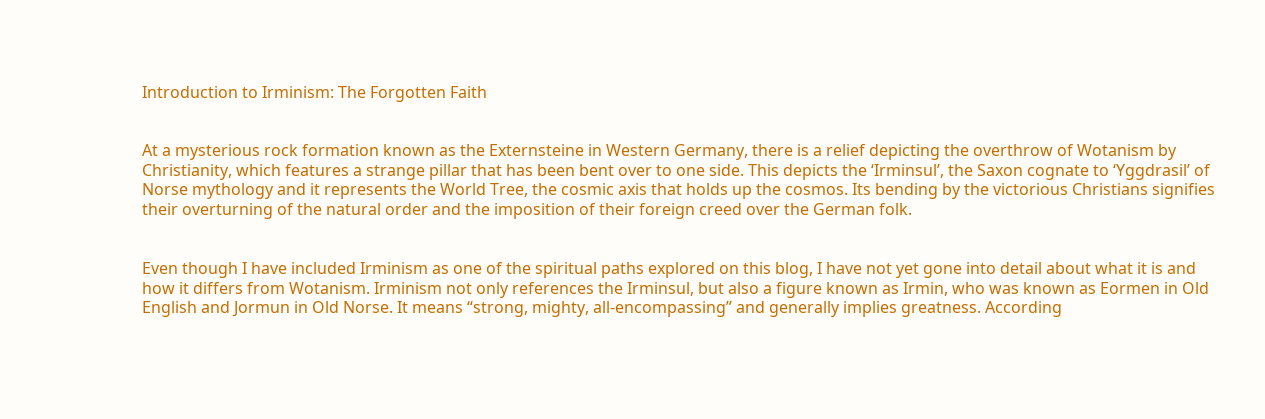Introduction to Irminism: The Forgotten Faith


At a mysterious rock formation known as the Externsteine in Western Germany, there is a relief depicting the overthrow of Wotanism by Christianity, which features a strange pillar that has been bent over to one side. This depicts the ‘Irminsul’, the Saxon cognate to ‘Yggdrasil’ of Norse mythology and it represents the World Tree, the cosmic axis that holds up the cosmos. Its bending by the victorious Christians signifies their overturning of the natural order and the imposition of their foreign creed over the German folk.


Even though I have included Irminism as one of the spiritual paths explored on this blog, I have not yet gone into detail about what it is and how it differs from Wotanism. Irminism not only references the Irminsul, but also a figure known as Irmin, who was known as Eormen in Old English and Jormun in Old Norse. It means “strong, mighty, all-encompassing” and generally implies greatness. According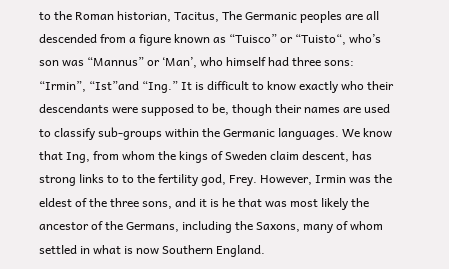to the Roman historian, Tacitus, The Germanic peoples are all descended from a figure known as “Tuisco” or “Tuisto“, who’s son was “Mannus” or ‘Man’, who himself had three sons: “Irmin”, “Ist”and “Ing.” It is difficult to know exactly who their descendants were supposed to be, though their names are used to classify sub-groups within the Germanic languages. We know that Ing, from whom the kings of Sweden claim descent, has strong links to to the fertility god, Frey. However, Irmin was the eldest of the three sons, and it is he that was most likely the ancestor of the Germans, including the Saxons, many of whom settled in what is now Southern England.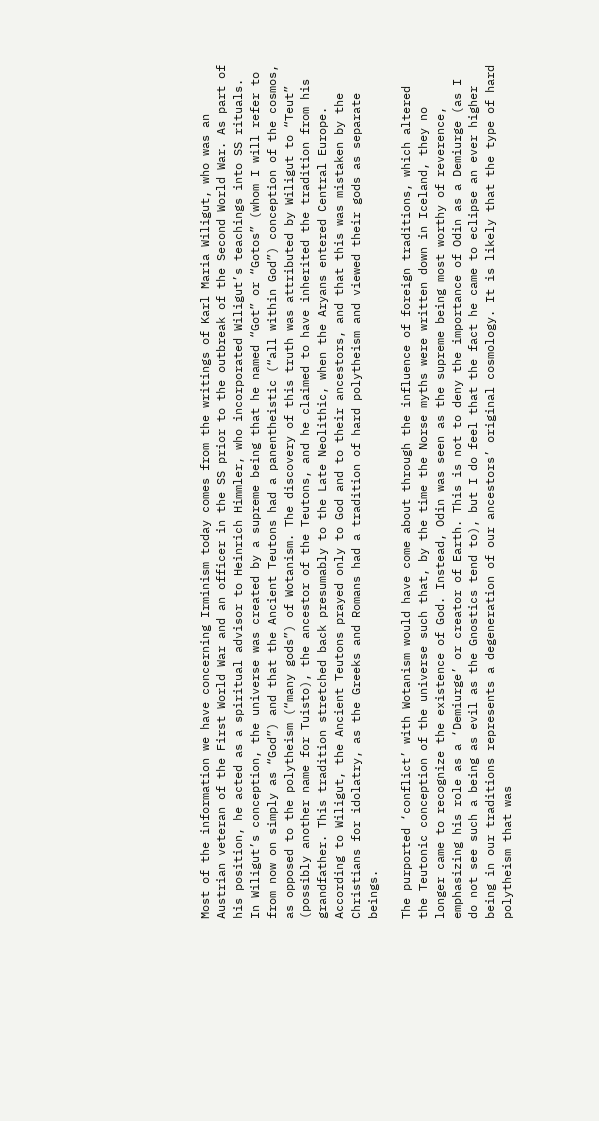Most of the information we have concerning Irminism today comes from the writings of Karl Maria Wiligut, who was an Austrian veteran of the First World War and an officer in the SS prior to the outbreak of the Second World War. As part of his position, he acted as a spiritual advisor to Heinrich Himmler, who incorporated Wiligut’s teachings into SS rituals. In Wiligut’s conception, the universe was created by a supreme being that he named “Got” or “Gotos” (whom I will refer to from now on simply as “God”) and that the Ancient Teutons had a panentheistic (“all within God”) conception of the cosmos, as opposed to the polytheism (“many gods”) of Wotanism. The discovery of this truth was attributed by Wiligut to “Teut” (possibly another name for Tuisto), the ancestor of the Teutons, and he claimed to have inherited the tradition from his grandfather. This tradition stretched back presumably to the Late Neolithic, when the Aryans entered Central Europe. According to Wiligut, the Ancient Teutons prayed only to God and to their ancestors, and that this was mistaken by the Christians for idolatry, as the Greeks and Romans had a tradition of hard polytheism and viewed their gods as separate beings.

The purported ‘conflict’ with Wotanism would have come about through the influence of foreign traditions, which altered the Teutonic conception of the universe such that, by the time the Norse myths were written down in Iceland, they no longer came to recognize the existence of God. Instead, Odin was seen as the supreme being most worthy of reverence, emphasizing his role as a ‘Demiurge’ or creator of Earth. This is not to deny the importance of Odin as a Demiurge (as I do not see such a being as evil as the Gnostics tend to), but I do feel that the fact he came to eclipse an ever higher being in our traditions represents a degeneration of our ancestors’ original cosmology. It is likely that the type of hard polytheism that was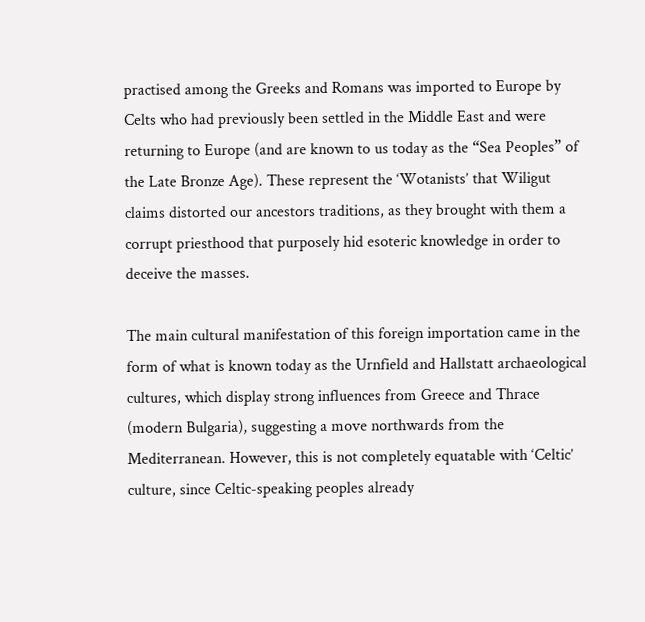practised among the Greeks and Romans was imported to Europe by Celts who had previously been settled in the Middle East and were returning to Europe (and are known to us today as the “Sea Peoples” of the Late Bronze Age). These represent the ‘Wotanists’ that Wiligut claims distorted our ancestors traditions, as they brought with them a corrupt priesthood that purposely hid esoteric knowledge in order to deceive the masses.

The main cultural manifestation of this foreign importation came in the form of what is known today as the Urnfield and Hallstatt archaeological cultures, which display strong influences from Greece and Thrace (modern Bulgaria), suggesting a move northwards from the Mediterranean. However, this is not completely equatable with ‘Celtic’ culture, since Celtic-speaking peoples already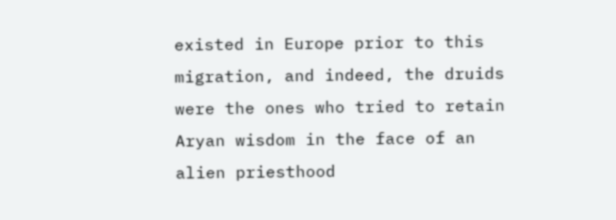existed in Europe prior to this migration, and indeed, the druids were the ones who tried to retain Aryan wisdom in the face of an alien priesthood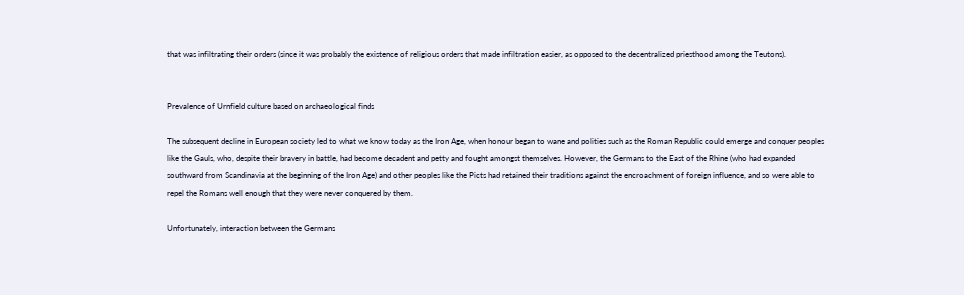that was infiltrating their orders (since it was probably the existence of religious orders that made infiltration easier, as opposed to the decentralized priesthood among the Teutons).


Prevalence of Urnfield culture based on archaeological finds

The subsequent decline in European society led to what we know today as the Iron Age, when honour began to wane and polities such as the Roman Republic could emerge and conquer peoples like the Gauls, who, despite their bravery in battle, had become decadent and petty and fought amongst themselves. However, the Germans to the East of the Rhine (who had expanded southward from Scandinavia at the beginning of the Iron Age) and other peoples like the Picts had retained their traditions against the encroachment of foreign influence, and so were able to repel the Romans well enough that they were never conquered by them.

Unfortunately, interaction between the Germans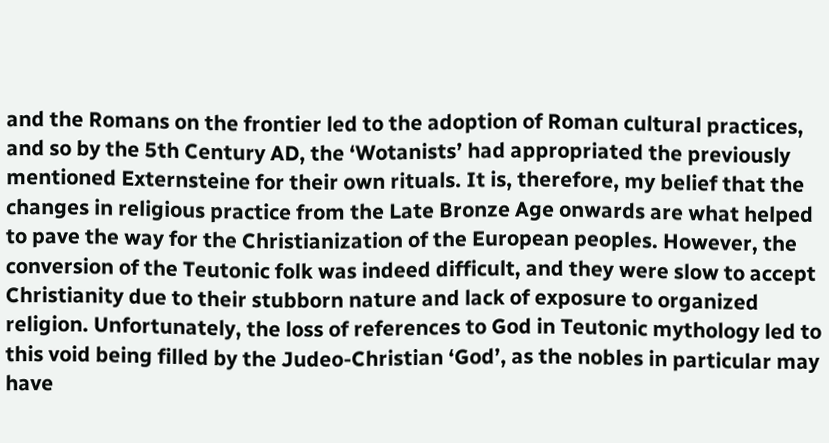and the Romans on the frontier led to the adoption of Roman cultural practices, and so by the 5th Century AD, the ‘Wotanists’ had appropriated the previously mentioned Externsteine for their own rituals. It is, therefore, my belief that the changes in religious practice from the Late Bronze Age onwards are what helped to pave the way for the Christianization of the European peoples. However, the conversion of the Teutonic folk was indeed difficult, and they were slow to accept Christianity due to their stubborn nature and lack of exposure to organized religion. Unfortunately, the loss of references to God in Teutonic mythology led to this void being filled by the Judeo-Christian ‘God’, as the nobles in particular may have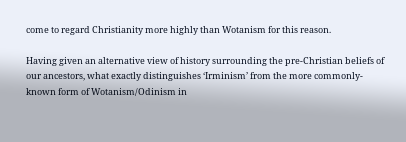come to regard Christianity more highly than Wotanism for this reason.

Having given an alternative view of history surrounding the pre-Christian beliefs of our ancestors, what exactly distinguishes ‘Irminism’ from the more commonly-known form of Wotanism/Odinism in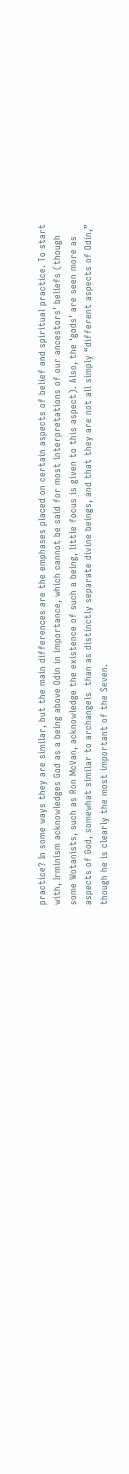practice? In some ways they are similar, but the main differences are the emphases placed on certain aspects of belief and spiritual practice. To start with, Irminism acknowledges God as a being above Odin in importance, which cannot be said for most interpretations of our ancestors’ beliefs (though some Wotanists, such as Ron McVan, acknowledge the existence of such a being, little focus is given to this aspect). Also, the ‘gods’ are seen more as aspects of God, somewhat similar to archangels  than as distinctly separate divine beings, and that they are not all simply “different aspects of Odin,” though he is clearly the most important of the Seven.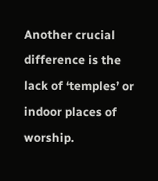Another crucial difference is the lack of ‘temples’ or indoor places of worship.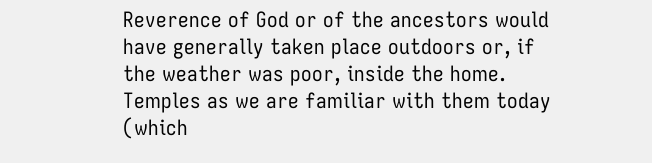Reverence of God or of the ancestors would have generally taken place outdoors or, if the weather was poor, inside the home. Temples as we are familiar with them today (which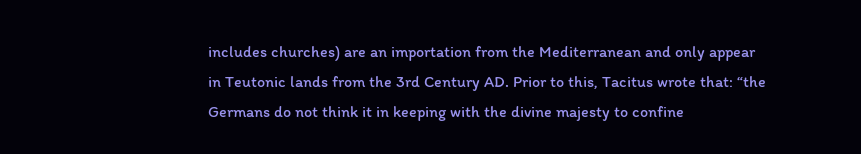includes churches) are an importation from the Mediterranean and only appear in Teutonic lands from the 3rd Century AD. Prior to this, Tacitus wrote that: “the Germans do not think it in keeping with the divine majesty to confine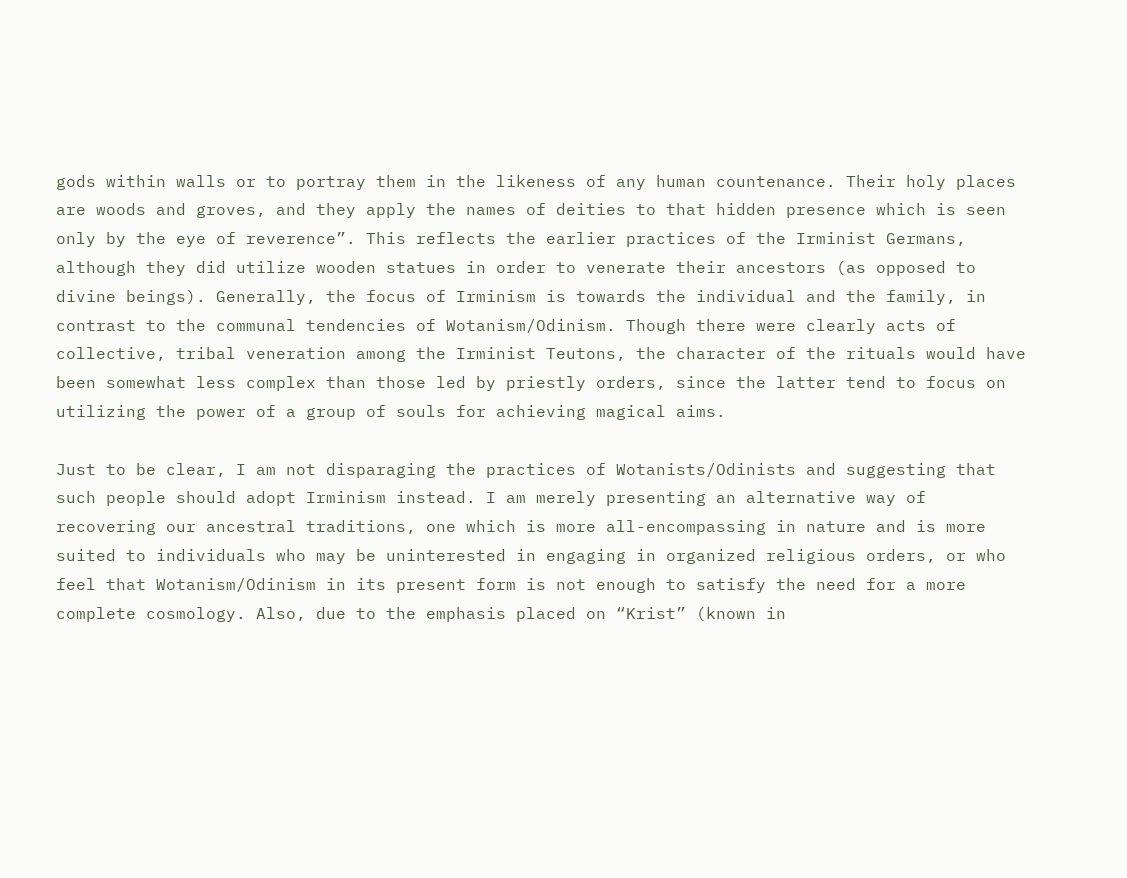gods within walls or to portray them in the likeness of any human countenance. Their holy places are woods and groves, and they apply the names of deities to that hidden presence which is seen only by the eye of reverence”. This reflects the earlier practices of the Irminist Germans, although they did utilize wooden statues in order to venerate their ancestors (as opposed to divine beings). Generally, the focus of Irminism is towards the individual and the family, in contrast to the communal tendencies of Wotanism/Odinism. Though there were clearly acts of collective, tribal veneration among the Irminist Teutons, the character of the rituals would have been somewhat less complex than those led by priestly orders, since the latter tend to focus on utilizing the power of a group of souls for achieving magical aims.

Just to be clear, I am not disparaging the practices of Wotanists/Odinists and suggesting that such people should adopt Irminism instead. I am merely presenting an alternative way of recovering our ancestral traditions, one which is more all-encompassing in nature and is more suited to individuals who may be uninterested in engaging in organized religious orders, or who feel that Wotanism/Odinism in its present form is not enough to satisfy the need for a more complete cosmology. Also, due to the emphasis placed on “Krist” (known in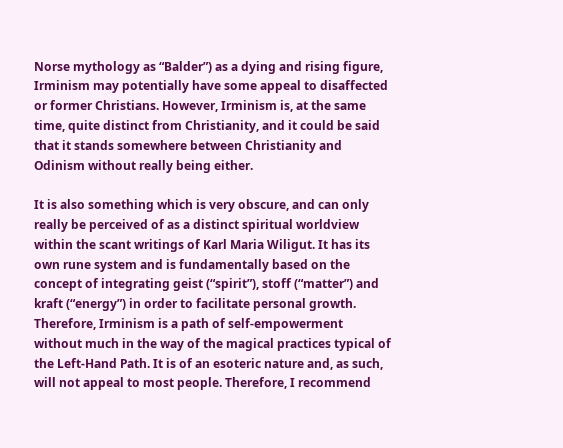Norse mythology as “Balder”) as a dying and rising figure, Irminism may potentially have some appeal to disaffected or former Christians. However, Irminism is, at the same time, quite distinct from Christianity, and it could be said that it stands somewhere between Christianity and Odinism without really being either.

It is also something which is very obscure, and can only really be perceived of as a distinct spiritual worldview within the scant writings of Karl Maria Wiligut. It has its own rune system and is fundamentally based on the concept of integrating geist (“spirit”), stoff (“matter”) and kraft (“energy”) in order to facilitate personal growth. Therefore, Irminism is a path of self-empowerment without much in the way of the magical practices typical of the Left-Hand Path. It is of an esoteric nature and, as such, will not appeal to most people. Therefore, I recommend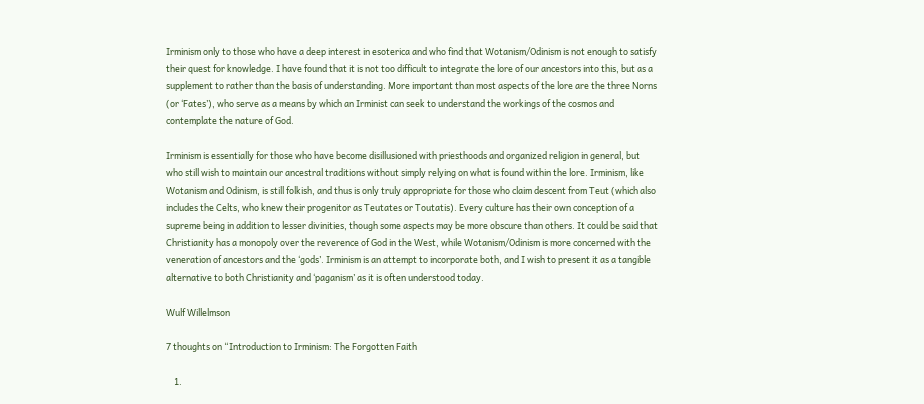Irminism only to those who have a deep interest in esoterica and who find that Wotanism/Odinism is not enough to satisfy their quest for knowledge. I have found that it is not too difficult to integrate the lore of our ancestors into this, but as a supplement to rather than the basis of understanding. More important than most aspects of the lore are the three Norns (or ‘Fates’), who serve as a means by which an Irminist can seek to understand the workings of the cosmos and contemplate the nature of God.

Irminism is essentially for those who have become disillusioned with priesthoods and organized religion in general, but who still wish to maintain our ancestral traditions without simply relying on what is found within the lore. Irminism, like Wotanism and Odinism, is still folkish, and thus is only truly appropriate for those who claim descent from Teut (which also includes the Celts, who knew their progenitor as Teutates or Toutatis). Every culture has their own conception of a supreme being in addition to lesser divinities, though some aspects may be more obscure than others. It could be said that Christianity has a monopoly over the reverence of God in the West, while Wotanism/Odinism is more concerned with the veneration of ancestors and the ‘gods’. Irminism is an attempt to incorporate both, and I wish to present it as a tangible alternative to both Christianity and ‘paganism’ as it is often understood today.

Wulf Willelmson

7 thoughts on “Introduction to Irminism: The Forgotten Faith

    1.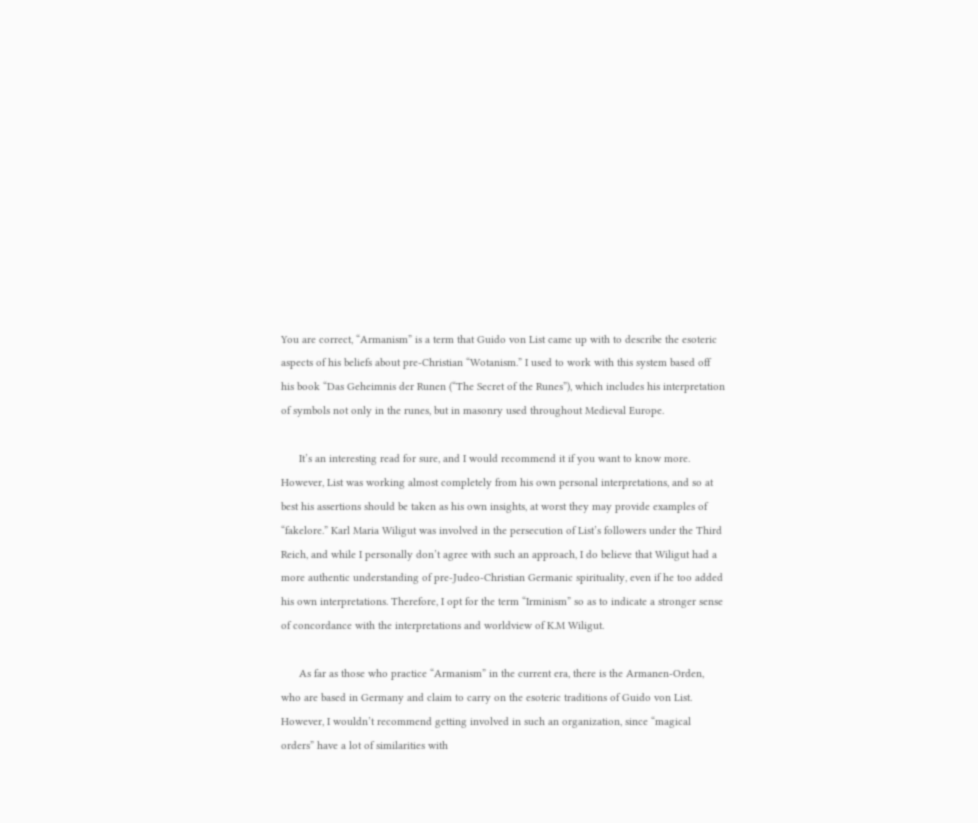You are correct, “Armanism” is a term that Guido von List came up with to describe the esoteric aspects of his beliefs about pre-Christian “Wotanism.” I used to work with this system based off his book “Das Geheimnis der Runen (“The Secret of the Runes”), which includes his interpretation of symbols not only in the runes, but in masonry used throughout Medieval Europe.

      It’s an interesting read for sure, and I would recommend it if you want to know more. However, List was working almost completely from his own personal interpretations, and so at best his assertions should be taken as his own insights, at worst they may provide examples of “fakelore.” Karl Maria Wiligut was involved in the persecution of List’s followers under the Third Reich, and while I personally don’t agree with such an approach, I do believe that Wiligut had a more authentic understanding of pre-Judeo-Christian Germanic spirituality, even if he too added his own interpretations. Therefore, I opt for the term “Irminism” so as to indicate a stronger sense of concordance with the interpretations and worldview of K.M Wiligut.

      As far as those who practice “Armanism” in the current era, there is the Armanen-Orden, who are based in Germany and claim to carry on the esoteric traditions of Guido von List. However, I wouldn’t recommend getting involved in such an organization, since “magical orders” have a lot of similarities with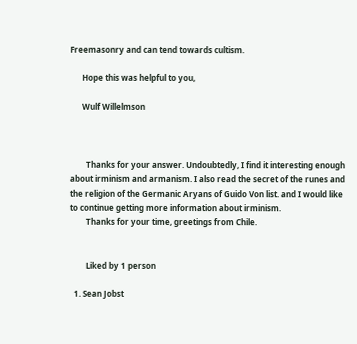Freemasonry and can tend towards cultism.

      Hope this was helpful to you,

      Wulf Willelmson



        Thanks for your answer. Undoubtedly, I find it interesting enough about irminism and armanism. I also read the secret of the runes and the religion of the Germanic Aryans of Guido Von list. and I would like to continue getting more information about irminism.
        Thanks for your time, greetings from Chile.


        Liked by 1 person

  1. Sean Jobst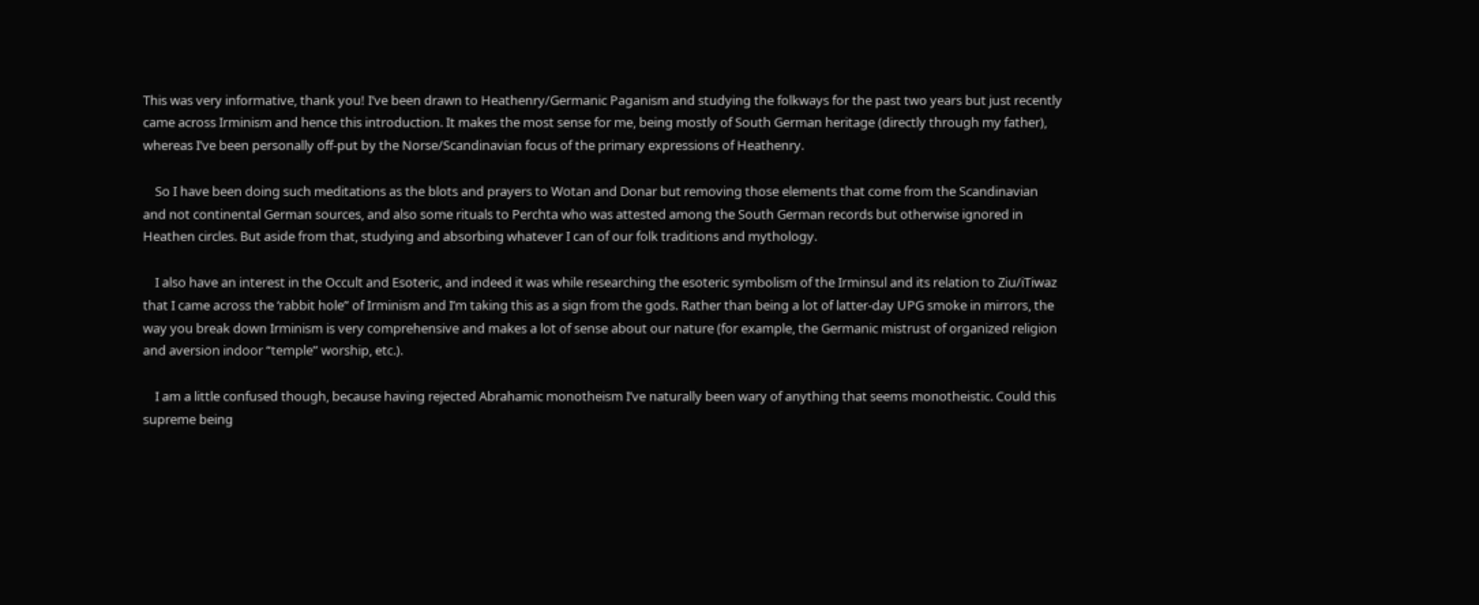This was very informative, thank you! I’ve been drawn to Heathenry/Germanic Paganism and studying the folkways for the past two years but just recently came across Irminism and hence this introduction. It makes the most sense for me, being mostly of South German heritage (directly through my father), whereas I’ve been personally off-put by the Norse/Scandinavian focus of the primary expressions of Heathenry.

    So I have been doing such meditations as the blots and prayers to Wotan and Donar but removing those elements that come from the Scandinavian and not continental German sources, and also some rituals to Perchta who was attested among the South German records but otherwise ignored in Heathen circles. But aside from that, studying and absorbing whatever I can of our folk traditions and mythology.

    I also have an interest in the Occult and Esoteric, and indeed it was while researching the esoteric symbolism of the Irminsul and its relation to Ziu/iTiwaz that I came across the ‘rabbit hole” of Irminism and I’m taking this as a sign from the gods. Rather than being a lot of latter-day UPG smoke in mirrors, the way you break down Irminism is very comprehensive and makes a lot of sense about our nature (for example, the Germanic mistrust of organized religion and aversion indoor “temple” worship, etc.).

    I am a little confused though, because having rejected Abrahamic monotheism I’ve naturally been wary of anything that seems monotheistic. Could this supreme being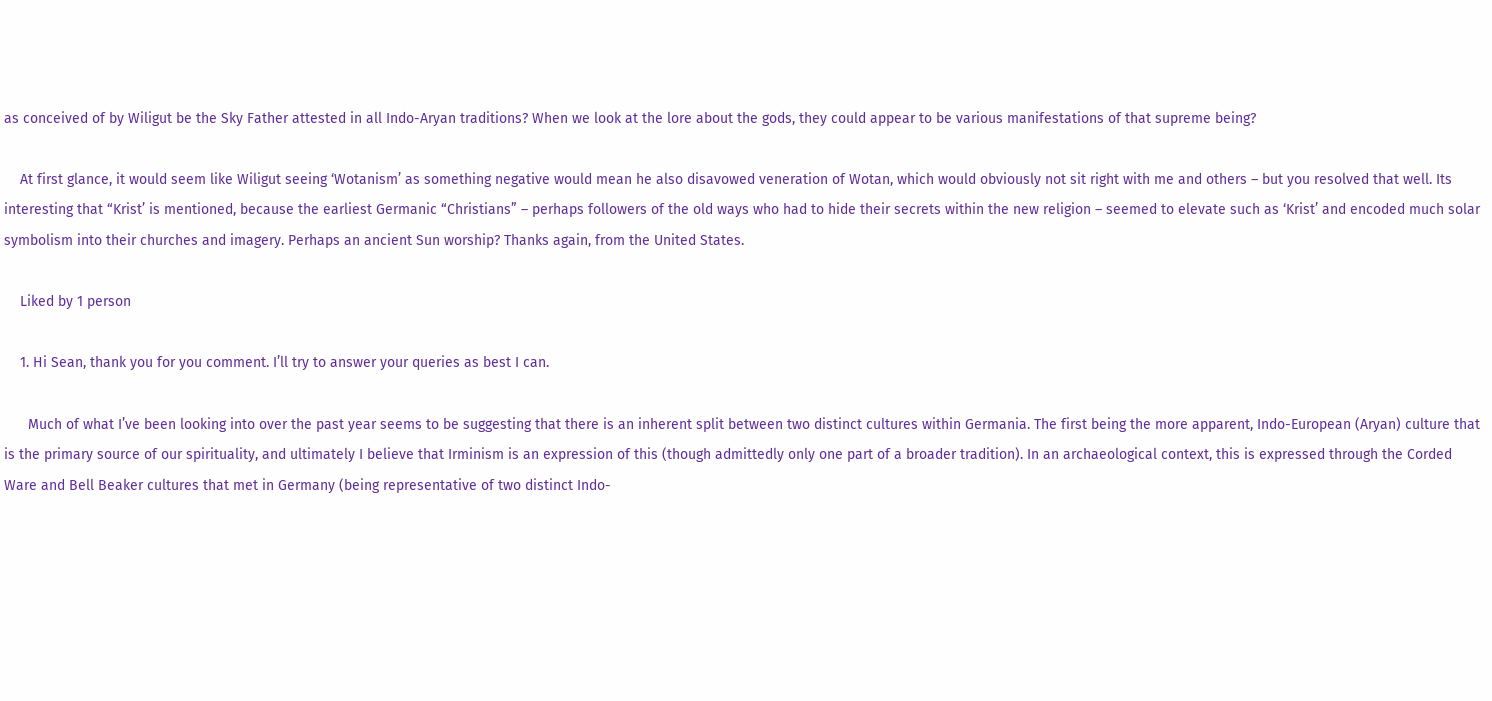as conceived of by Wiligut be the Sky Father attested in all Indo-Aryan traditions? When we look at the lore about the gods, they could appear to be various manifestations of that supreme being?

    At first glance, it would seem like Wiligut seeing ‘Wotanism’ as something negative would mean he also disavowed veneration of Wotan, which would obviously not sit right with me and others – but you resolved that well. Its interesting that “Krist’ is mentioned, because the earliest Germanic “Christians” – perhaps followers of the old ways who had to hide their secrets within the new religion – seemed to elevate such as ‘Krist’ and encoded much solar symbolism into their churches and imagery. Perhaps an ancient Sun worship? Thanks again, from the United States.

    Liked by 1 person

    1. Hi Sean, thank you for you comment. I’ll try to answer your queries as best I can.

      Much of what I’ve been looking into over the past year seems to be suggesting that there is an inherent split between two distinct cultures within Germania. The first being the more apparent, Indo-European (Aryan) culture that is the primary source of our spirituality, and ultimately I believe that Irminism is an expression of this (though admittedly only one part of a broader tradition). In an archaeological context, this is expressed through the Corded Ware and Bell Beaker cultures that met in Germany (being representative of two distinct Indo-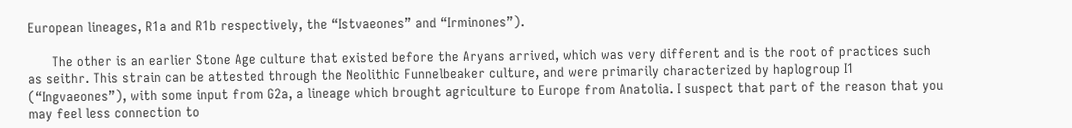European lineages, R1a and R1b respectively, the “Istvaeones” and “Irminones”).

      The other is an earlier Stone Age culture that existed before the Aryans arrived, which was very different and is the root of practices such as seithr. This strain can be attested through the Neolithic Funnelbeaker culture, and were primarily characterized by haplogroup I1 (“Ingvaeones”), with some input from G2a, a lineage which brought agriculture to Europe from Anatolia. I suspect that part of the reason that you may feel less connection to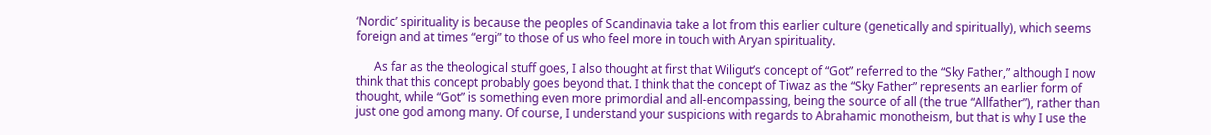‘Nordic’ spirituality is because the peoples of Scandinavia take a lot from this earlier culture (genetically and spiritually), which seems foreign and at times “ergi” to those of us who feel more in touch with Aryan spirituality.

      As far as the theological stuff goes, I also thought at first that Wiligut’s concept of “Got” referred to the “Sky Father,” although I now think that this concept probably goes beyond that. I think that the concept of Tiwaz as the “Sky Father” represents an earlier form of thought, while “Got” is something even more primordial and all-encompassing, being the source of all (the true “Allfather”), rather than just one god among many. Of course, I understand your suspicions with regards to Abrahamic monotheism, but that is why I use the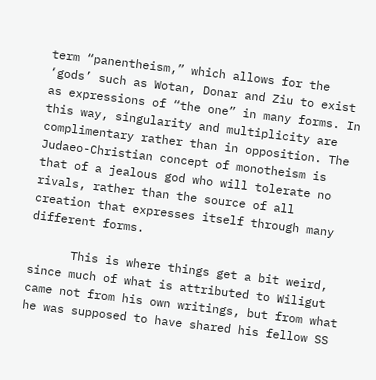term “panentheism,” which allows for the ‘gods’ such as Wotan, Donar and Ziu to exist as expressions of “the one” in many forms. In this way, singularity and multiplicity are complimentary rather than in opposition. The Judaeo-Christian concept of monotheism is that of a jealous god who will tolerate no rivals, rather than the source of all creation that expresses itself through many different forms.

      This is where things get a bit weird, since much of what is attributed to Wiligut came not from his own writings, but from what he was supposed to have shared his fellow SS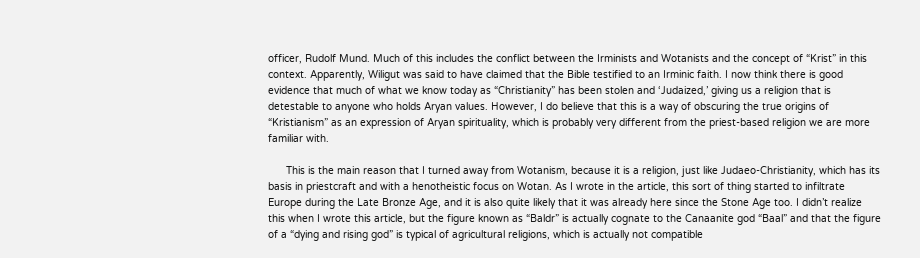officer, Rudolf Mund. Much of this includes the conflict between the Irminists and Wotanists and the concept of “Krist” in this context. Apparently, Wiligut was said to have claimed that the Bible testified to an Irminic faith. I now think there is good evidence that much of what we know today as “Christianity” has been stolen and ‘Judaized,’ giving us a religion that is detestable to anyone who holds Aryan values. However, I do believe that this is a way of obscuring the true origins of “Kristianism” as an expression of Aryan spirituality, which is probably very different from the priest-based religion we are more familiar with.

      This is the main reason that I turned away from Wotanism, because it is a religion, just like Judaeo-Christianity, which has its basis in priestcraft and with a henotheistic focus on Wotan. As I wrote in the article, this sort of thing started to infiltrate Europe during the Late Bronze Age, and it is also quite likely that it was already here since the Stone Age too. I didn’t realize this when I wrote this article, but the figure known as “Baldr” is actually cognate to the Canaanite god “Baal” and that the figure of a “dying and rising god” is typical of agricultural religions, which is actually not compatible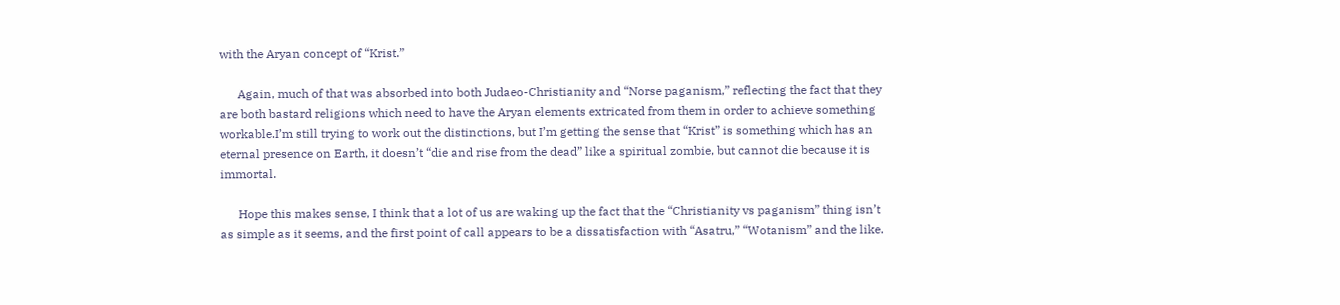with the Aryan concept of “Krist.”

      Again, much of that was absorbed into both Judaeo-Christianity and “Norse paganism,” reflecting the fact that they are both bastard religions which need to have the Aryan elements extricated from them in order to achieve something workable.I’m still trying to work out the distinctions, but I’m getting the sense that “Krist” is something which has an eternal presence on Earth, it doesn’t “die and rise from the dead” like a spiritual zombie, but cannot die because it is immortal.

      Hope this makes sense, I think that a lot of us are waking up the fact that the “Christianity vs paganism” thing isn’t as simple as it seems, and the first point of call appears to be a dissatisfaction with “Asatru,” “Wotanism” and the like.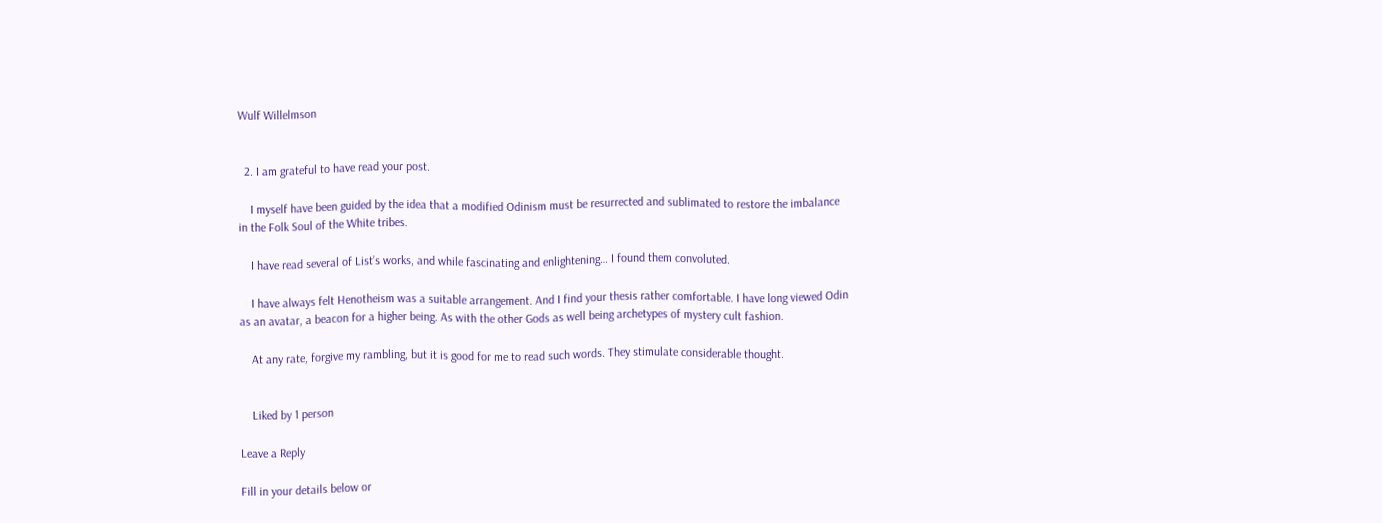Wulf Willelmson


  2. I am grateful to have read your post.

    I myself have been guided by the idea that a modified Odinism must be resurrected and sublimated to restore the imbalance in the Folk Soul of the White tribes.

    I have read several of List’s works, and while fascinating and enlightening… I found them convoluted.

    I have always felt Henotheism was a suitable arrangement. And I find your thesis rather comfortable. I have long viewed Odin as an avatar, a beacon for a higher being. As with the other Gods as well being archetypes of mystery cult fashion.

    At any rate, forgive my rambling, but it is good for me to read such words. They stimulate considerable thought.


    Liked by 1 person

Leave a Reply

Fill in your details below or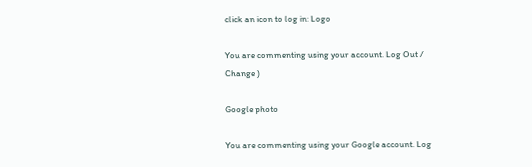click an icon to log in: Logo

You are commenting using your account. Log Out /  Change )

Google photo

You are commenting using your Google account. Log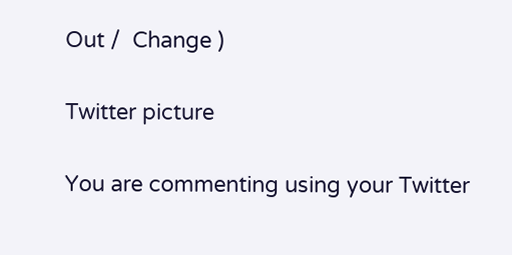Out /  Change )

Twitter picture

You are commenting using your Twitter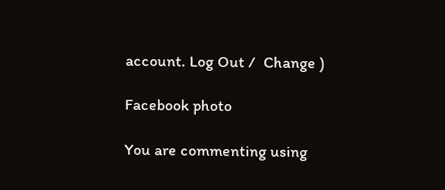account. Log Out /  Change )

Facebook photo

You are commenting using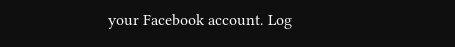your Facebook account. Log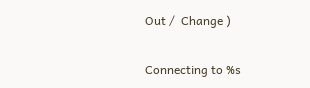Out /  Change )

Connecting to %s